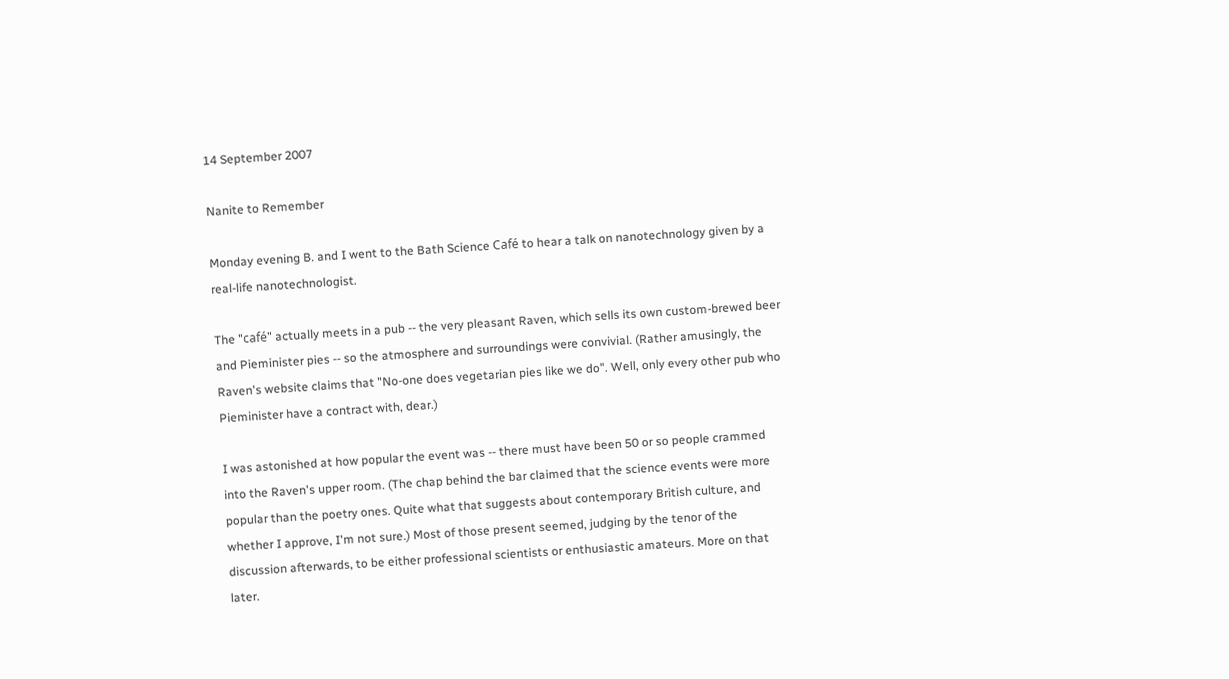14 September 2007

Nanite to Remember

Monday evening B. and I went to the Bath Science Café to hear a talk on nanotechnology given by a real-life nanotechnologist.

The "café" actually meets in a pub -- the very pleasant Raven, which sells its own custom-brewed beer and Pieminister pies -- so the atmosphere and surroundings were convivial. (Rather amusingly, the Raven's website claims that "No-one does vegetarian pies like we do". Well, only every other pub who Pieminister have a contract with, dear.)

I was astonished at how popular the event was -- there must have been 50 or so people crammed into the Raven's upper room. (The chap behind the bar claimed that the science events were more popular than the poetry ones. Quite what that suggests about contemporary British culture, and whether I approve, I'm not sure.) Most of those present seemed, judging by the tenor of the discussion afterwards, to be either professional scientists or enthusiastic amateurs. More on that later.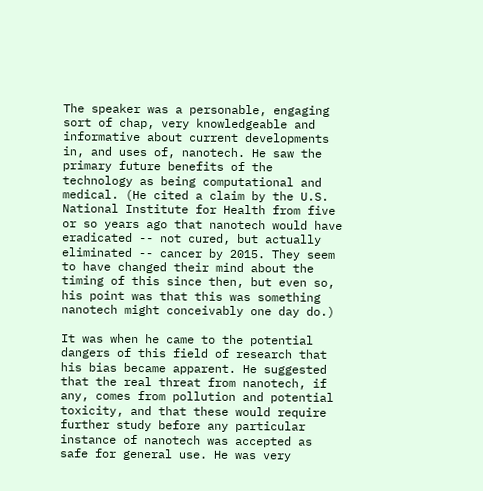The speaker was a personable, engaging sort of chap, very knowledgeable and informative about current developments in, and uses of, nanotech. He saw the primary future benefits of the technology as being computational and medical. (He cited a claim by the U.S. National Institute for Health from five or so years ago that nanotech would have eradicated -- not cured, but actually eliminated -- cancer by 2015. They seem to have changed their mind about the timing of this since then, but even so, his point was that this was something nanotech might conceivably one day do.)

It was when he came to the potential dangers of this field of research that his bias became apparent. He suggested that the real threat from nanotech, if any, comes from pollution and potential toxicity, and that these would require further study before any particular instance of nanotech was accepted as safe for general use. He was very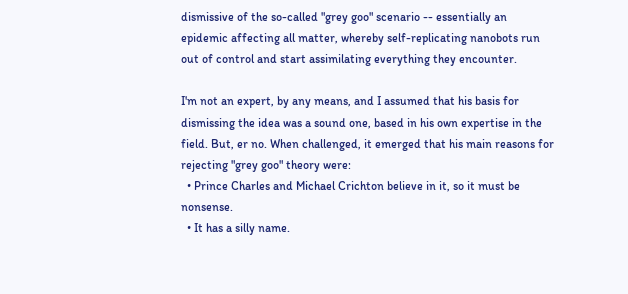dismissive of the so-called "grey goo" scenario -- essentially an epidemic affecting all matter, whereby self-replicating nanobots run out of control and start assimilating everything they encounter.

I'm not an expert, by any means, and I assumed that his basis for dismissing the idea was a sound one, based in his own expertise in the field. But, er no. When challenged, it emerged that his main reasons for rejecting "grey goo" theory were:
  • Prince Charles and Michael Crichton believe in it, so it must be nonsense.
  • It has a silly name.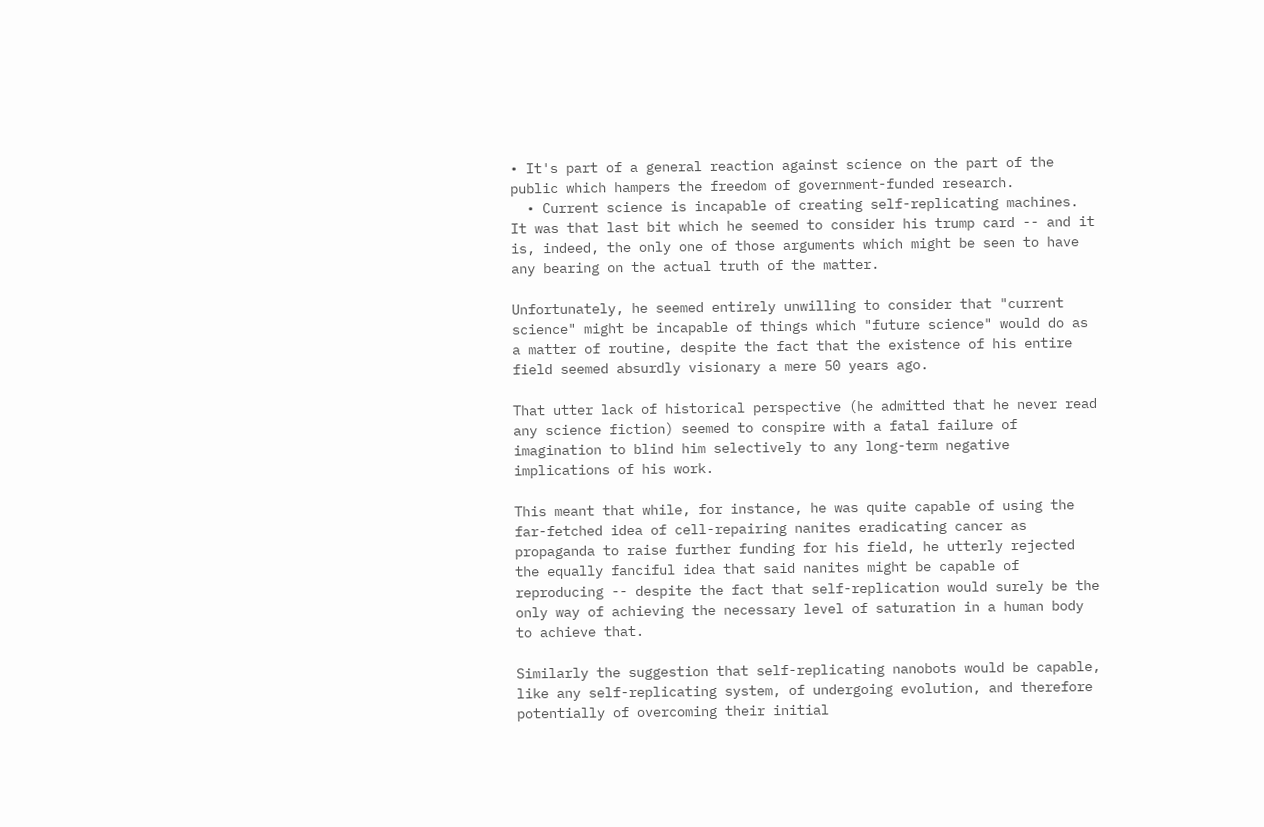• It's part of a general reaction against science on the part of the public which hampers the freedom of government-funded research.
  • Current science is incapable of creating self-replicating machines.
It was that last bit which he seemed to consider his trump card -- and it is, indeed, the only one of those arguments which might be seen to have any bearing on the actual truth of the matter.

Unfortunately, he seemed entirely unwilling to consider that "current science" might be incapable of things which "future science" would do as a matter of routine, despite the fact that the existence of his entire field seemed absurdly visionary a mere 50 years ago.

That utter lack of historical perspective (he admitted that he never read any science fiction) seemed to conspire with a fatal failure of imagination to blind him selectively to any long-term negative implications of his work.

This meant that while, for instance, he was quite capable of using the far-fetched idea of cell-repairing nanites eradicating cancer as propaganda to raise further funding for his field, he utterly rejected the equally fanciful idea that said nanites might be capable of reproducing -- despite the fact that self-replication would surely be the only way of achieving the necessary level of saturation in a human body to achieve that.

Similarly the suggestion that self-replicating nanobots would be capable, like any self-replicating system, of undergoing evolution, and therefore potentially of overcoming their initial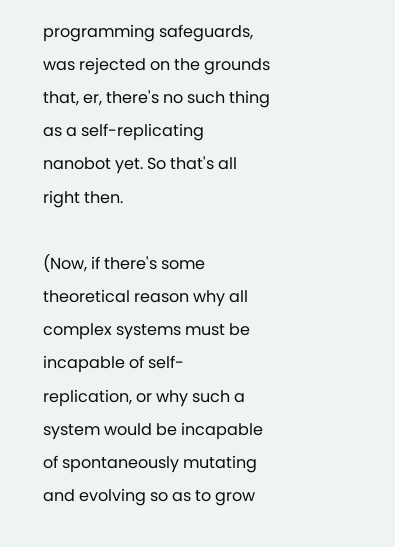programming safeguards, was rejected on the grounds that, er, there's no such thing as a self-replicating nanobot yet. So that's all right then.

(Now, if there's some theoretical reason why all complex systems must be incapable of self-replication, or why such a system would be incapable of spontaneously mutating and evolving so as to grow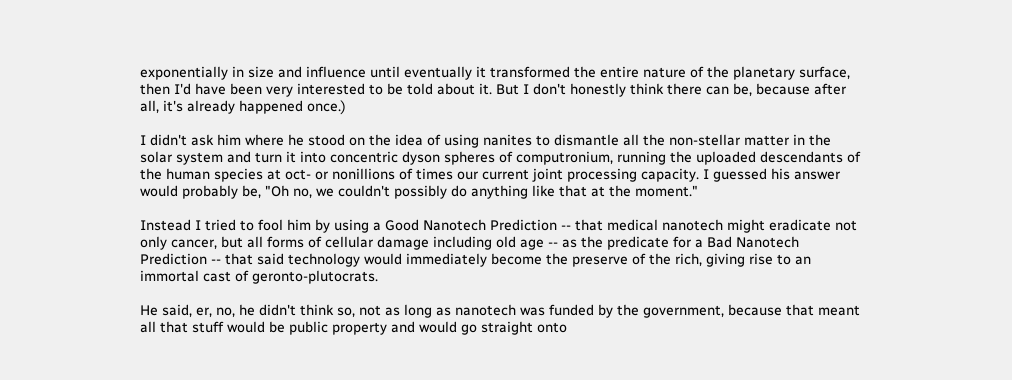exponentially in size and influence until eventually it transformed the entire nature of the planetary surface, then I'd have been very interested to be told about it. But I don't honestly think there can be, because after all, it's already happened once.)

I didn't ask him where he stood on the idea of using nanites to dismantle all the non-stellar matter in the solar system and turn it into concentric dyson spheres of computronium, running the uploaded descendants of the human species at oct- or nonillions of times our current joint processing capacity. I guessed his answer would probably be, "Oh no, we couldn't possibly do anything like that at the moment."

Instead I tried to fool him by using a Good Nanotech Prediction -- that medical nanotech might eradicate not only cancer, but all forms of cellular damage including old age -- as the predicate for a Bad Nanotech Prediction -- that said technology would immediately become the preserve of the rich, giving rise to an immortal cast of geronto-plutocrats.

He said, er, no, he didn't think so, not as long as nanotech was funded by the government, because that meant all that stuff would be public property and would go straight onto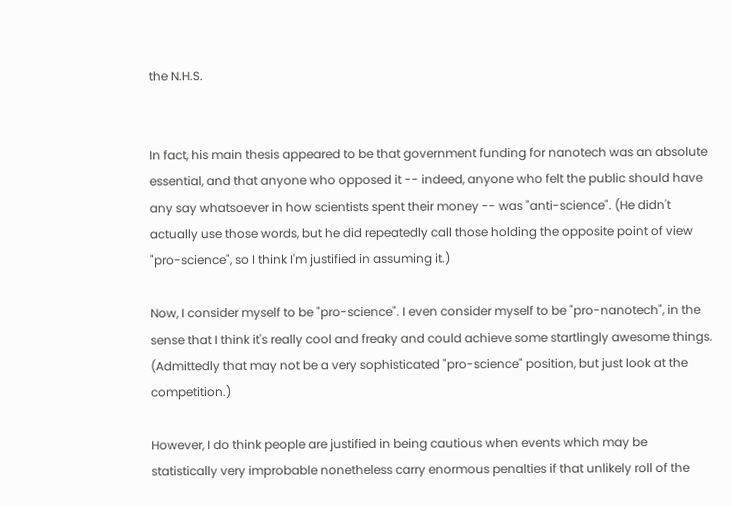the N.H.S.


In fact, his main thesis appeared to be that government funding for nanotech was an absolute essential, and that anyone who opposed it -- indeed, anyone who felt the public should have any say whatsoever in how scientists spent their money -- was "anti-science". (He didn't actually use those words, but he did repeatedly call those holding the opposite point of view "pro-science", so I think I'm justified in assuming it.)

Now, I consider myself to be "pro-science". I even consider myself to be "pro-nanotech", in the sense that I think it's really cool and freaky and could achieve some startlingly awesome things. (Admittedly that may not be a very sophisticated "pro-science" position, but just look at the competition.)

However, I do think people are justified in being cautious when events which may be statistically very improbable nonetheless carry enormous penalties if that unlikely roll of the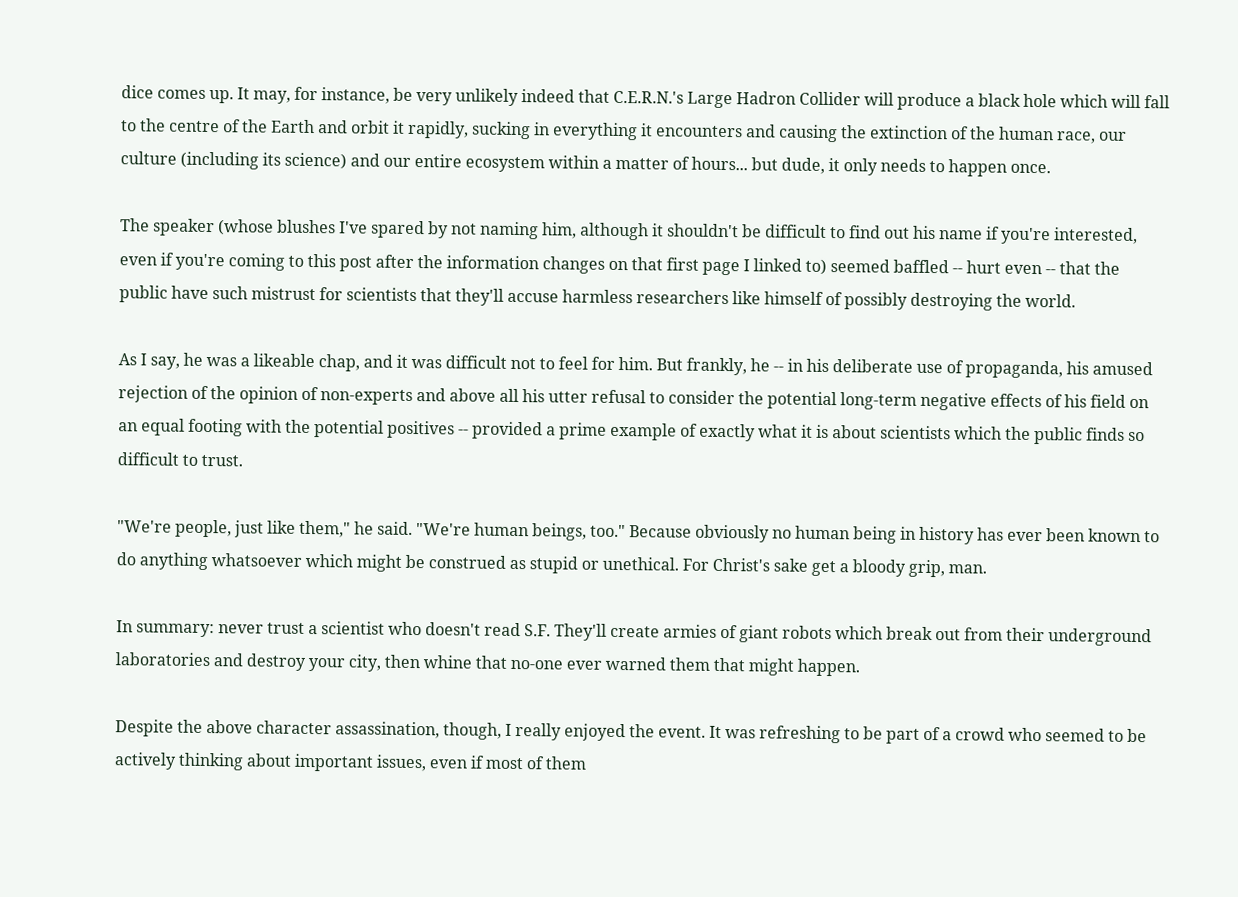dice comes up. It may, for instance, be very unlikely indeed that C.E.R.N.'s Large Hadron Collider will produce a black hole which will fall to the centre of the Earth and orbit it rapidly, sucking in everything it encounters and causing the extinction of the human race, our culture (including its science) and our entire ecosystem within a matter of hours... but dude, it only needs to happen once.

The speaker (whose blushes I've spared by not naming him, although it shouldn't be difficult to find out his name if you're interested, even if you're coming to this post after the information changes on that first page I linked to) seemed baffled -- hurt even -- that the public have such mistrust for scientists that they'll accuse harmless researchers like himself of possibly destroying the world.

As I say, he was a likeable chap, and it was difficult not to feel for him. But frankly, he -- in his deliberate use of propaganda, his amused rejection of the opinion of non-experts and above all his utter refusal to consider the potential long-term negative effects of his field on an equal footing with the potential positives -- provided a prime example of exactly what it is about scientists which the public finds so difficult to trust.

"We're people, just like them," he said. "We're human beings, too." Because obviously no human being in history has ever been known to do anything whatsoever which might be construed as stupid or unethical. For Christ's sake get a bloody grip, man.

In summary: never trust a scientist who doesn't read S.F. They'll create armies of giant robots which break out from their underground laboratories and destroy your city, then whine that no-one ever warned them that might happen.

Despite the above character assassination, though, I really enjoyed the event. It was refreshing to be part of a crowd who seemed to be actively thinking about important issues, even if most of them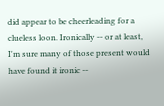did appear to be cheerleading for a clueless loon. Ironically -- or at least, I'm sure many of those present would have found it ironic --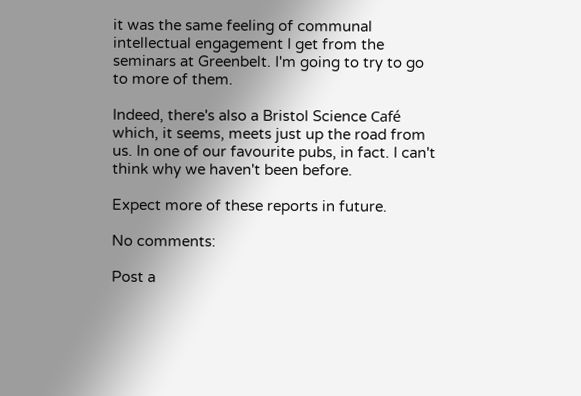it was the same feeling of communal intellectual engagement I get from the seminars at Greenbelt. I'm going to try to go to more of them.

Indeed, there's also a Bristol Science Café which, it seems, meets just up the road from us. In one of our favourite pubs, in fact. I can't think why we haven't been before.

Expect more of these reports in future.

No comments:

Post a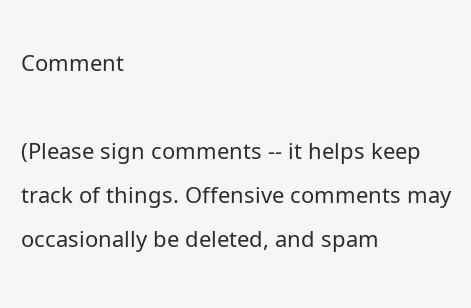Comment

(Please sign comments -- it helps keep track of things. Offensive comments may occasionally be deleted, and spam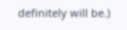definitely will be.)